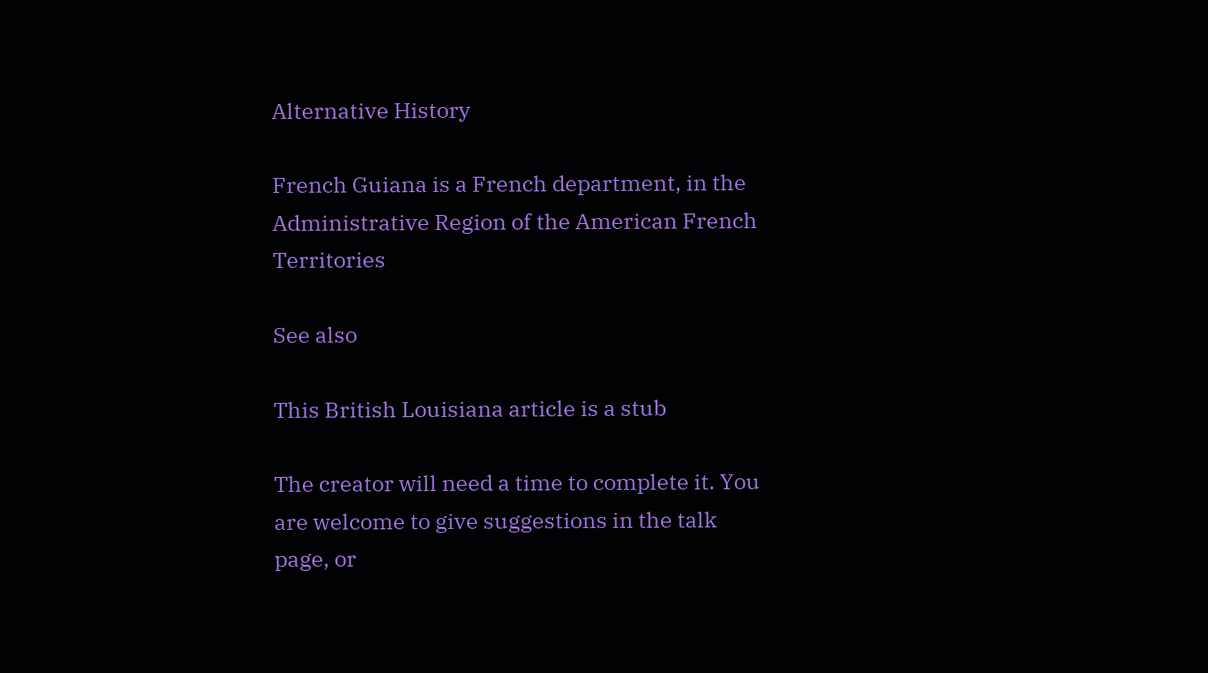Alternative History

French Guiana is a French department, in the Administrative Region of the American French Territories

See also

This British Louisiana article is a stub

The creator will need a time to complete it. You are welcome to give suggestions in the talk page, or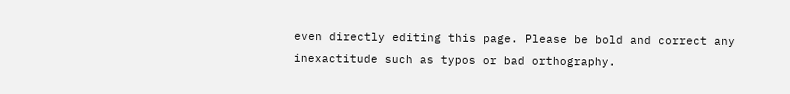even directly editing this page. Please be bold and correct any inexactitude such as typos or bad orthography.